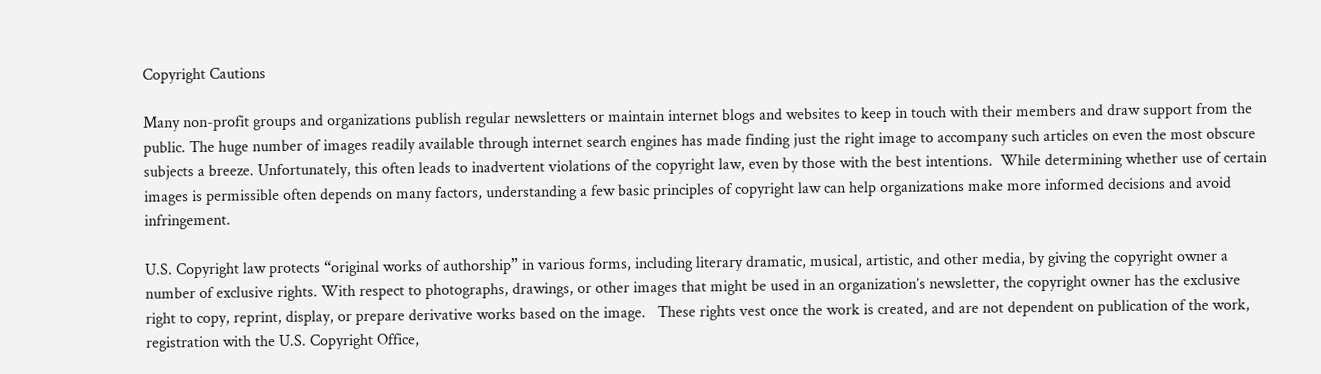Copyright Cautions

Many non-profit groups and organizations publish regular newsletters or maintain internet blogs and websites to keep in touch with their members and draw support from the public. The huge number of images readily available through internet search engines has made finding just the right image to accompany such articles on even the most obscure subjects a breeze. Unfortunately, this often leads to inadvertent violations of the copyright law, even by those with the best intentions.  While determining whether use of certain images is permissible often depends on many factors, understanding a few basic principles of copyright law can help organizations make more informed decisions and avoid infringement.

U.S. Copyright law protects “original works of authorship” in various forms, including literary dramatic, musical, artistic, and other media, by giving the copyright owner a number of exclusive rights. With respect to photographs, drawings, or other images that might be used in an organization’s newsletter, the copyright owner has the exclusive right to copy, reprint, display, or prepare derivative works based on the image.   These rights vest once the work is created, and are not dependent on publication of the work, registration with the U.S. Copyright Office,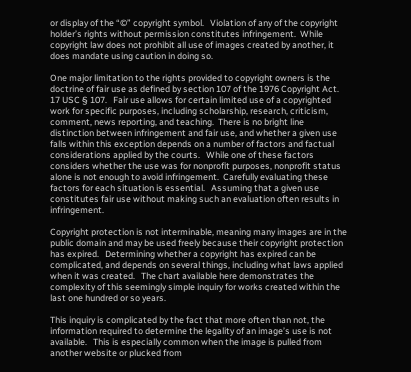or display of the “©” copyright symbol.   Violation of any of the copyright holder’s rights without permission constitutes infringement.  While copyright law does not prohibit all use of images created by another, it does mandate using caution in doing so.

One major limitation to the rights provided to copyright owners is the doctrine of fair use as defined by section 107 of the 1976 Copyright Act. 17 USC § 107.   Fair use allows for certain limited use of a copyrighted work for specific purposes, including scholarship, research, criticism, comment, news reporting, and teaching.  There is no bright line distinction between infringement and fair use, and whether a given use falls within this exception depends on a number of factors and factual considerations applied by the courts.   While one of these factors considers whether the use was for nonprofit purposes, nonprofit status alone is not enough to avoid infringement.  Carefully evaluating these factors for each situation is essential.   Assuming that a given use constitutes fair use without making such an evaluation often results in infringement.

Copyright protection is not interminable, meaning many images are in the public domain and may be used freely because their copyright protection has expired.   Determining whether a copyright has expired can be complicated, and depends on several things, including what laws applied when it was created.   The chart available here demonstrates the complexity of this seemingly simple inquiry for works created within the last one hundred or so years.

This inquiry is complicated by the fact that more often than not, the information required to determine the legality of an image’s use is not available.   This is especially common when the image is pulled from another website or plucked from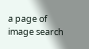a page of image search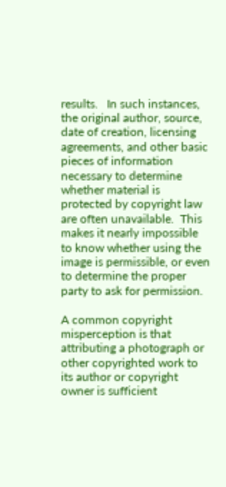results.   In such instances, the original author, source, date of creation, licensing agreements, and other basic pieces of information necessary to determine whether material is protected by copyright law are often unavailable.  This makes it nearly impossible to know whether using the image is permissible, or even to determine the proper party to ask for permission.

A common copyright misperception is that attributing a photograph or other copyrighted work to its author or copyright owner is sufficient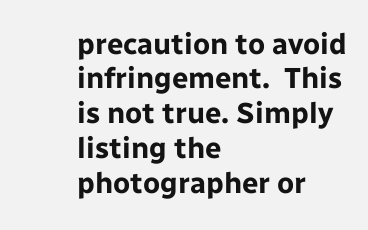precaution to avoid infringement.  This is not true. Simply listing the photographer or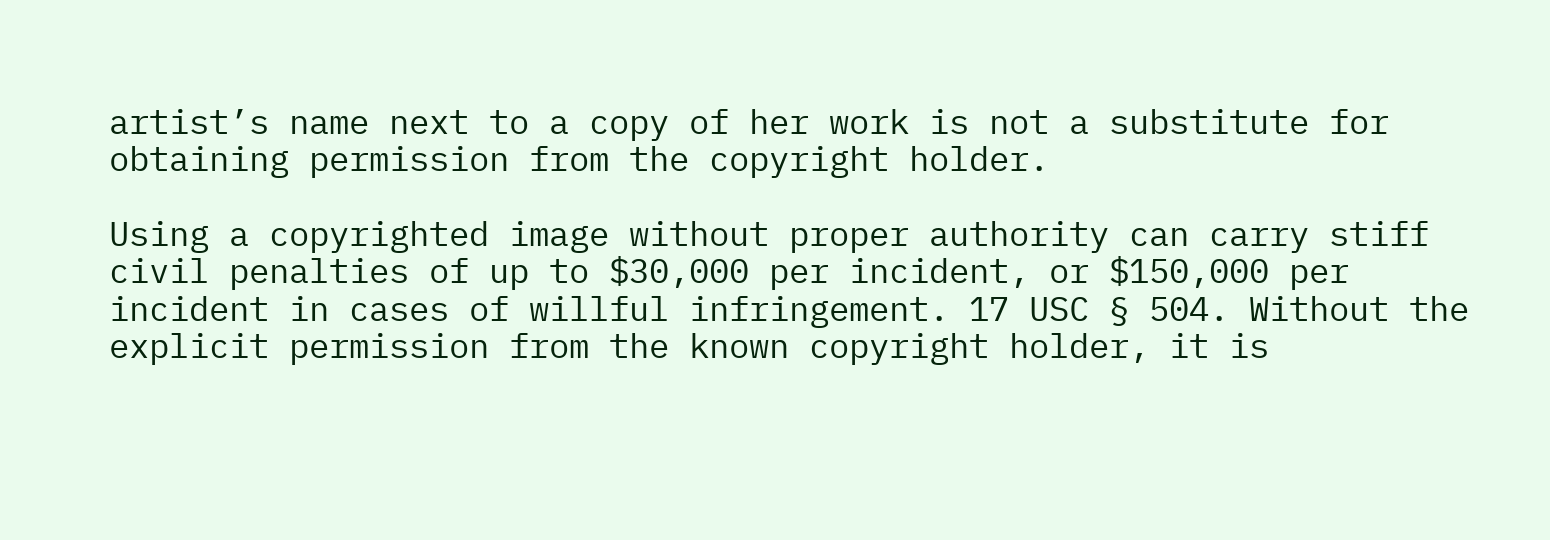artist’s name next to a copy of her work is not a substitute for obtaining permission from the copyright holder.

Using a copyrighted image without proper authority can carry stiff civil penalties of up to $30,000 per incident, or $150,000 per incident in cases of willful infringement. 17 USC § 504. Without the explicit permission from the known copyright holder, it is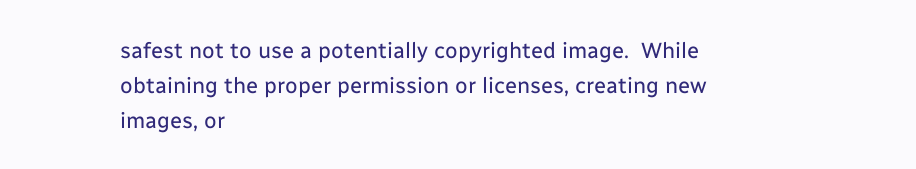safest not to use a potentially copyrighted image.  While obtaining the proper permission or licenses, creating new images, or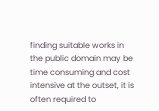finding suitable works in the public domain may be time consuming and cost intensive at the outset, it is often required to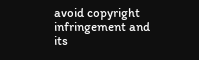avoid copyright infringement and its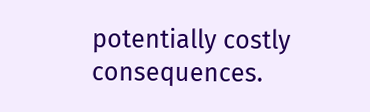potentially costly consequences.